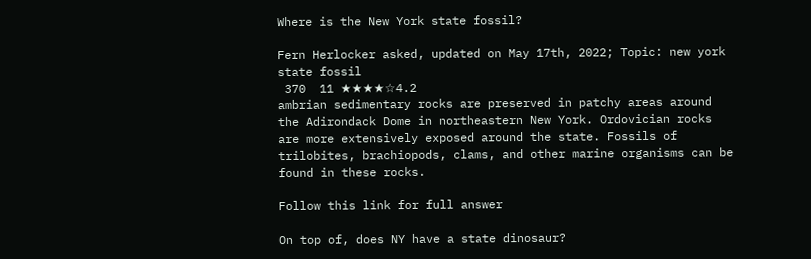Where is the New York state fossil?

Fern Herlocker asked, updated on May 17th, 2022; Topic: new york state fossil
 370  11 ★★★★☆4.2
ambrian sedimentary rocks are preserved in patchy areas around the Adirondack Dome in northeastern New York. Ordovician rocks are more extensively exposed around the state. Fossils of trilobites, brachiopods, clams, and other marine organisms can be found in these rocks.

Follow this link for full answer

On top of, does NY have a state dinosaur?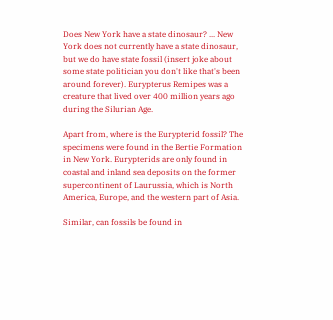Does New York have a state dinosaur? ... New York does not currently have a state dinosaur, but we do have state fossil (insert joke about some state politician you don't like that's been around forever). Eurypterus Remipes was a creature that lived over 400 million years ago during the Silurian Age.

Apart from, where is the Eurypterid fossil? The specimens were found in the Bertie Formation in New York. Eurypterids are only found in coastal and inland sea deposits on the former supercontinent of Laurussia, which is North America, Europe, and the western part of Asia.

Similar, can fossils be found in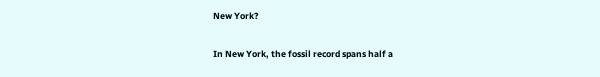New York?

In New York, the fossil record spans half a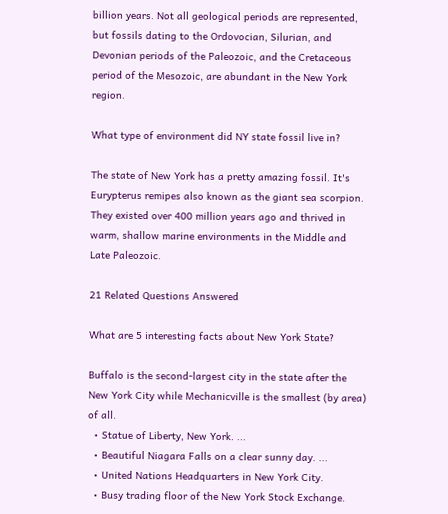billion years. Not all geological periods are represented, but fossils dating to the Ordovocian, Silurian, and Devonian periods of the Paleozoic, and the Cretaceous period of the Mesozoic, are abundant in the New York region.

What type of environment did NY state fossil live in?

The state of New York has a pretty amazing fossil. It's Eurypterus remipes also known as the giant sea scorpion. They existed over 400 million years ago and thrived in warm, shallow marine environments in the Middle and Late Paleozoic.

21 Related Questions Answered

What are 5 interesting facts about New York State?

Buffalo is the second-largest city in the state after the New York City while Mechanicville is the smallest (by area) of all.
  • Statue of Liberty, New York. ...
  • Beautiful Niagara Falls on a clear sunny day. ...
  • United Nations Headquarters in New York City.
  • Busy trading floor of the New York Stock Exchange.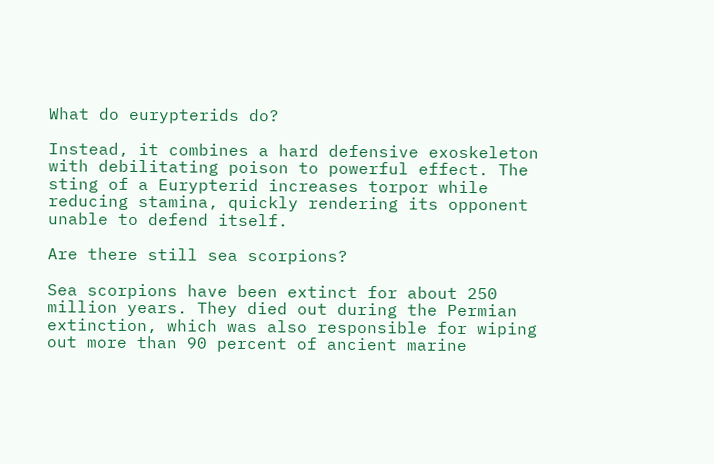What do eurypterids do?

Instead, it combines a hard defensive exoskeleton with debilitating poison to powerful effect. The sting of a Eurypterid increases torpor while reducing stamina, quickly rendering its opponent unable to defend itself.

Are there still sea scorpions?

Sea scorpions have been extinct for about 250 million years. They died out during the Permian extinction, which was also responsible for wiping out more than 90 percent of ancient marine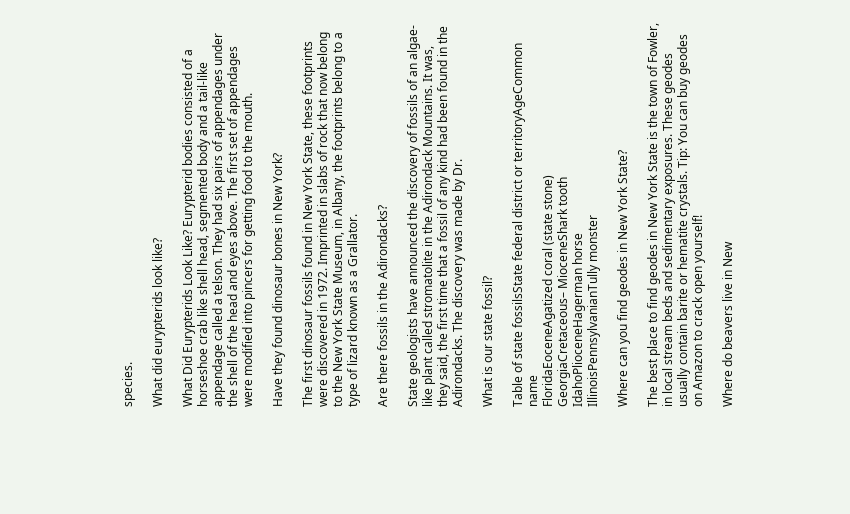species.

What did eurypterids look like?

What Did Eurypterids Look Like? Eurypterid bodies consisted of a horseshoe crab like shell head, segmented body and a tail-like appendage called a telson. They had six pairs of appendages under the shell of the head and eyes above. The first set of appendages were modified into pincers for getting food to the mouth.

Have they found dinosaur bones in New York?

The first dinosaur fossils found in New York State, these footprints were discovered in 1972. Imprinted in slabs of rock that now belong to the New York State Museum, in Albany, the footprints belong to a type of lizard known as a Grallator.

Are there fossils in the Adirondacks?

State geologists have announced the discovery of fossils of an algae-like plant called stromatolite in the Adirondack Mountains. It was, they said, the first time that a fossil of any kind had been found in the Adirondacks. The discovery was made by Dr.

What is our state fossil?

Table of state fossilsState federal district or territoryAgeCommon name
FloridaEoceneAgatized coral (state stone)
GeorgiaCretaceous– MioceneShark tooth
IdahoPlioceneHagerman horse
IllinoisPennsylvanianTully monster

Where can you find geodes in New York State?

The best place to find geodes in New York State is the town of Fowler, in local stream beds and sedimentary exposures. These geodes usually contain barite or hematite crystals. Tip: You can buy geodes on Amazon to crack open yourself!

Where do beavers live in New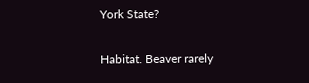York State?

Habitat. Beaver rarely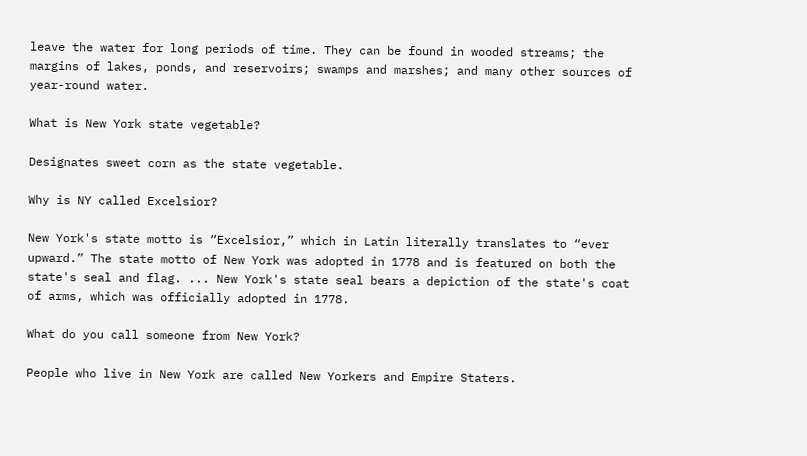leave the water for long periods of time. They can be found in wooded streams; the margins of lakes, ponds, and reservoirs; swamps and marshes; and many other sources of year-round water.

What is New York state vegetable?

Designates sweet corn as the state vegetable.

Why is NY called Excelsior?

New York's state motto is “Excelsior,” which in Latin literally translates to “ever upward.” The state motto of New York was adopted in 1778 and is featured on both the state's seal and flag. ... New York's state seal bears a depiction of the state's coat of arms, which was officially adopted in 1778.

What do you call someone from New York?

People who live in New York are called New Yorkers and Empire Staters.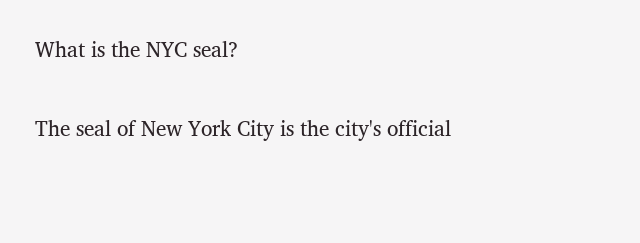What is the NYC seal?

The seal of New York City is the city's official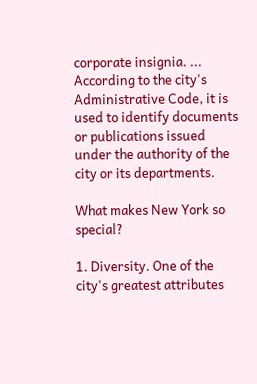corporate insignia. ... According to the city's Administrative Code, it is used to identify documents or publications issued under the authority of the city or its departments.

What makes New York so special?

1. Diversity. One of the city's greatest attributes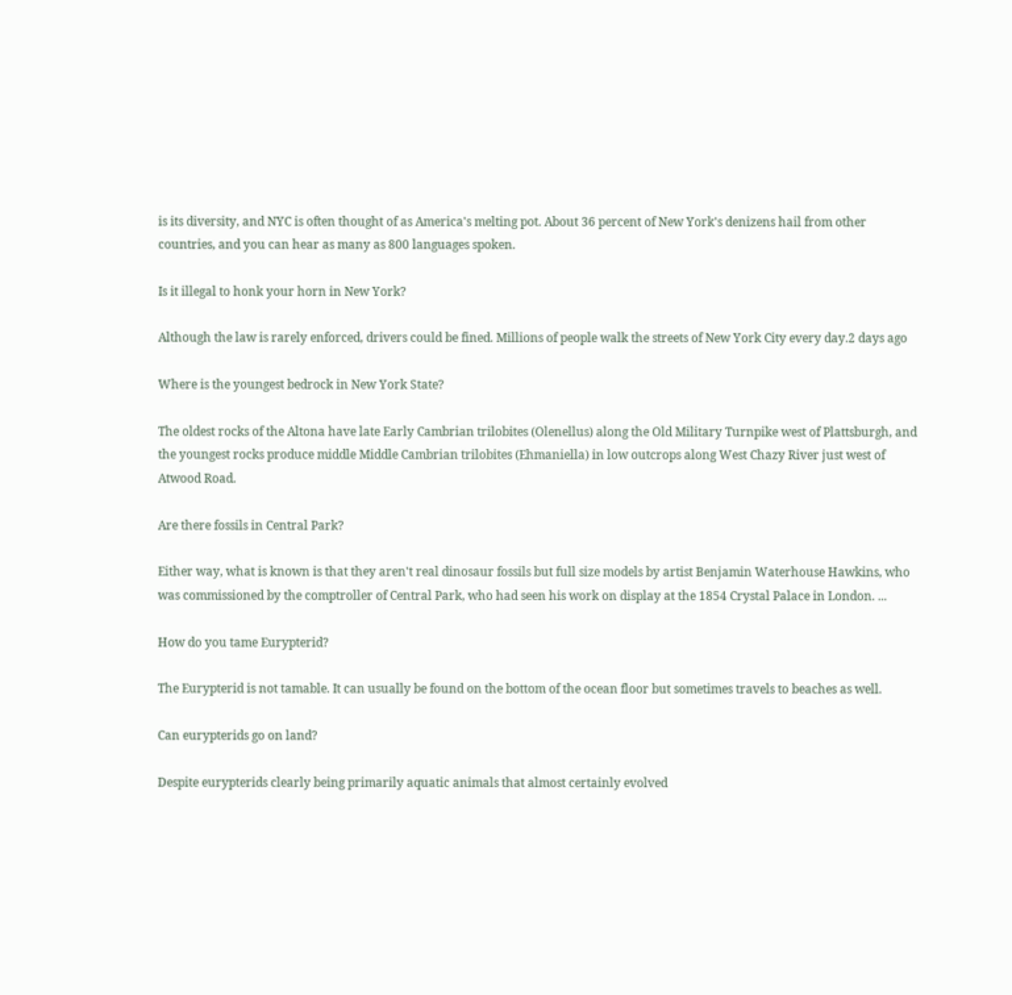is its diversity, and NYC is often thought of as America's melting pot. About 36 percent of New York's denizens hail from other countries, and you can hear as many as 800 languages spoken.

Is it illegal to honk your horn in New York?

Although the law is rarely enforced, drivers could be fined. Millions of people walk the streets of New York City every day.2 days ago

Where is the youngest bedrock in New York State?

The oldest rocks of the Altona have late Early Cambrian trilobites (Olenellus) along the Old Military Turnpike west of Plattsburgh, and the youngest rocks produce middle Middle Cambrian trilobites (Ehmaniella) in low outcrops along West Chazy River just west of Atwood Road.

Are there fossils in Central Park?

Either way, what is known is that they aren't real dinosaur fossils but full size models by artist Benjamin Waterhouse Hawkins, who was commissioned by the comptroller of Central Park, who had seen his work on display at the 1854 Crystal Palace in London. ...

How do you tame Eurypterid?

The Eurypterid is not tamable. It can usually be found on the bottom of the ocean floor but sometimes travels to beaches as well.

Can eurypterids go on land?

Despite eurypterids clearly being primarily aquatic animals that almost certainly evolved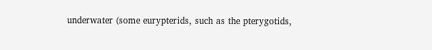underwater (some eurypterids, such as the pterygotids,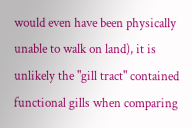would even have been physically unable to walk on land), it is unlikely the "gill tract" contained functional gills when comparing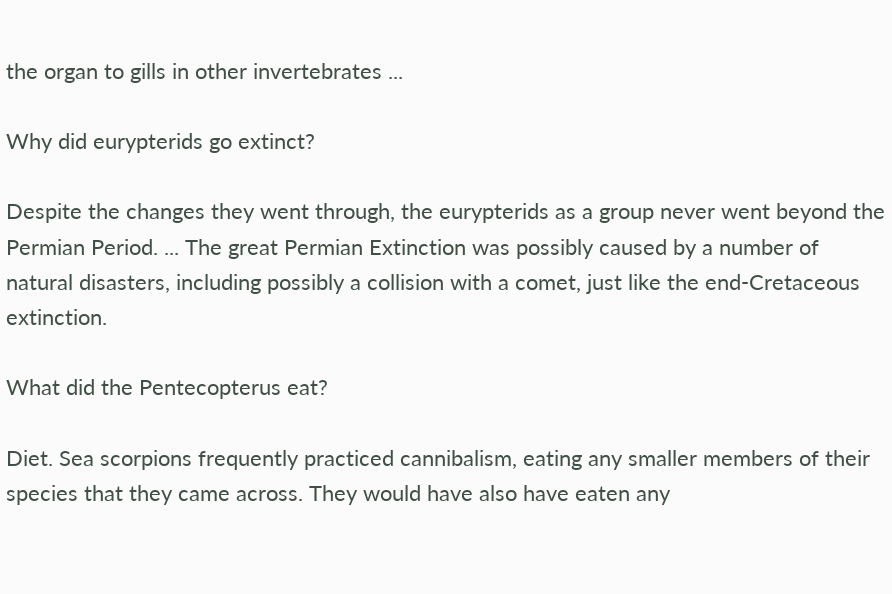the organ to gills in other invertebrates ...

Why did eurypterids go extinct?

Despite the changes they went through, the eurypterids as a group never went beyond the Permian Period. ... The great Permian Extinction was possibly caused by a number of natural disasters, including possibly a collision with a comet, just like the end-Cretaceous extinction.

What did the Pentecopterus eat?

Diet. Sea scorpions frequently practiced cannibalism, eating any smaller members of their species that they came across. They would have also have eaten any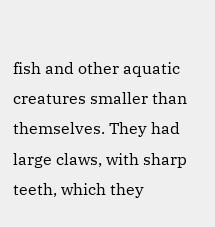fish and other aquatic creatures smaller than themselves. They had large claws, with sharp teeth, which they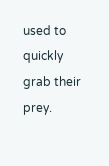used to quickly grab their prey.